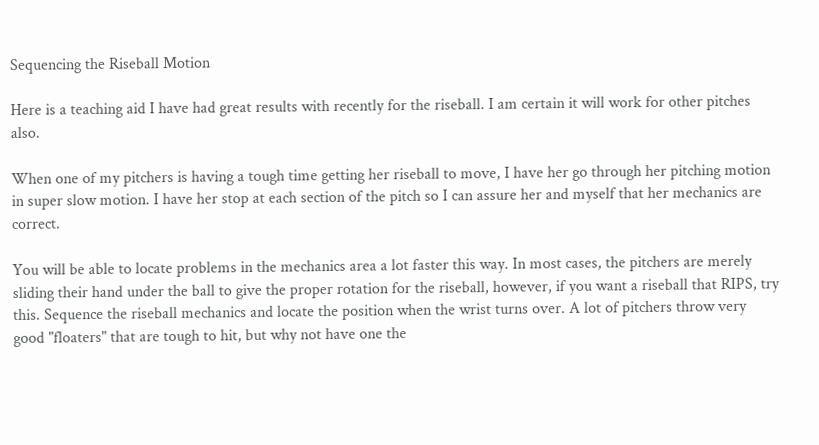Sequencing the Riseball Motion

Here is a teaching aid I have had great results with recently for the riseball. I am certain it will work for other pitches also.

When one of my pitchers is having a tough time getting her riseball to move, I have her go through her pitching motion in super slow motion. I have her stop at each section of the pitch so I can assure her and myself that her mechanics are correct.

You will be able to locate problems in the mechanics area a lot faster this way. In most cases, the pitchers are merely sliding their hand under the ball to give the proper rotation for the riseball, however, if you want a riseball that RIPS, try this. Sequence the riseball mechanics and locate the position when the wrist turns over. A lot of pitchers throw very good "floaters" that are tough to hit, but why not have one the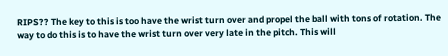RIPS?? The key to this is too have the wrist turn over and propel the ball with tons of rotation. The way to do this is to have the wrist turn over very late in the pitch. This will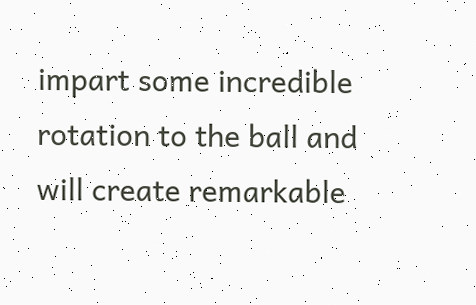impart some incredible rotation to the ball and will create remarkable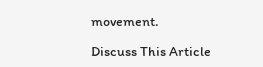movement.

Discuss This Article